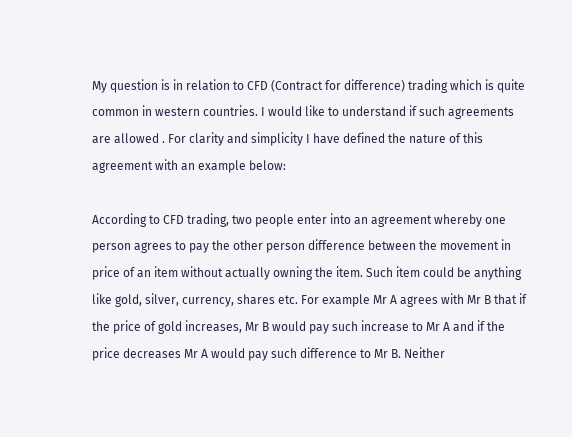My question is in relation to CFD (Contract for difference) trading which is quite common in western countries. I would like to understand if such agreements are allowed . For clarity and simplicity I have defined the nature of this agreement with an example below:

According to CFD trading, two people enter into an agreement whereby one person agrees to pay the other person difference between the movement in price of an item without actually owning the item. Such item could be anything like gold, silver, currency, shares etc. For example Mr A agrees with Mr B that if the price of gold increases, Mr B would pay such increase to Mr A and if the price decreases Mr A would pay such difference to Mr B. Neither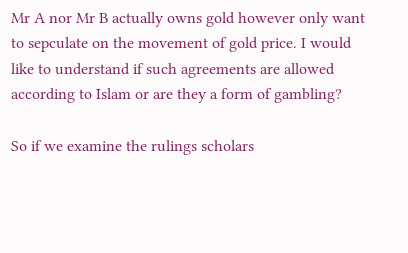Mr A nor Mr B actually owns gold however only want to sepculate on the movement of gold price. I would like to understand if such agreements are allowed according to Islam or are they a form of gambling?

So if we examine the rulings scholars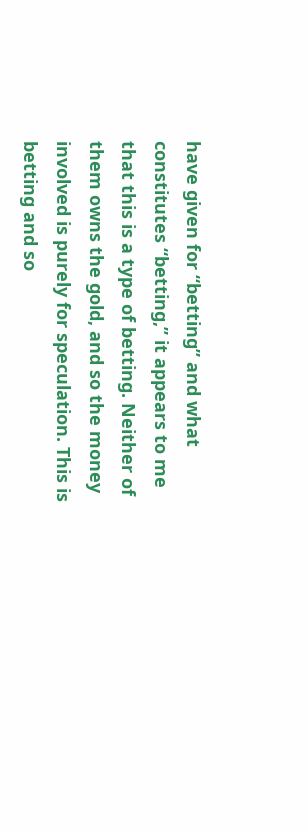have given for “betting” and what constitutes “betting,” it appears to me that this is a type of betting. Neither of them owns the gold, and so the money involved is purely for speculation. This is betting and so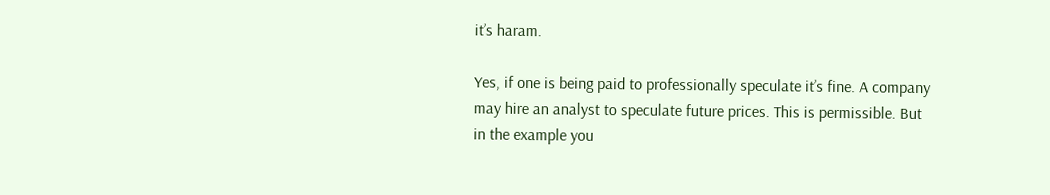it’s haram.

Yes, if one is being paid to professionally speculate it’s fine. A company may hire an analyst to speculate future prices. This is permissible. But in the example you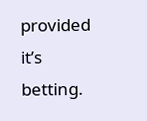provided it’s betting.